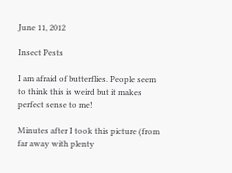June 11, 2012

Insect Pests

I am afraid of butterflies. People seem to think this is weird but it makes perfect sense to me!

Minutes after I took this picture (from far away with plenty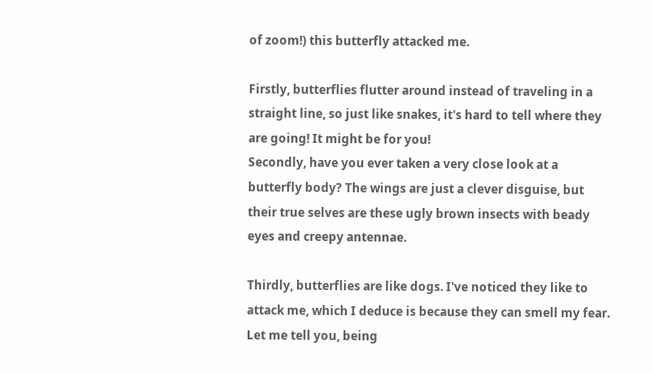of zoom!) this butterfly attacked me.

Firstly, butterflies flutter around instead of traveling in a straight line, so just like snakes, it's hard to tell where they are going! It might be for you!
Secondly, have you ever taken a very close look at a butterfly body? The wings are just a clever disguise, but their true selves are these ugly brown insects with beady eyes and creepy antennae.

Thirdly, butterflies are like dogs. I've noticed they like to attack me, which I deduce is because they can smell my fear. Let me tell you, being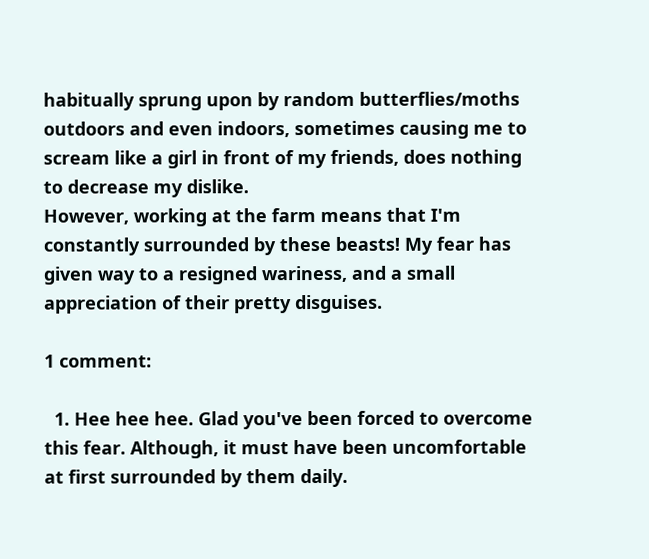habitually sprung upon by random butterflies/moths outdoors and even indoors, sometimes causing me to scream like a girl in front of my friends, does nothing to decrease my dislike.
However, working at the farm means that I'm constantly surrounded by these beasts! My fear has given way to a resigned wariness, and a small appreciation of their pretty disguises.

1 comment:

  1. Hee hee hee. Glad you've been forced to overcome this fear. Although, it must have been uncomfortable at first surrounded by them daily.